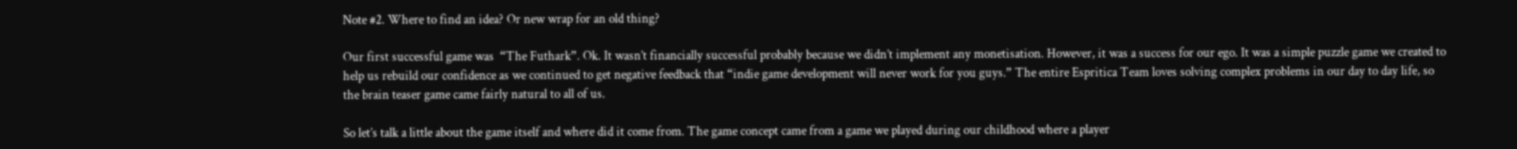Note #2. Where to find an idea? Or new wrap for an old thing?

Our first successful game was  “The Futhark”. Ok. It wasn’t financially successful probably because we didn’t implement any monetisation. However, it was a success for our ego. It was a simple puzzle game we created to help us rebuild our confidence as we continued to get negative feedback that “indie game development will never work for you guys.” The entire Espritica Team loves solving complex problems in our day to day life, so the brain teaser game came fairly natural to all of us.

So let’s talk a little about the game itself and where did it come from. The game concept came from a game we played during our childhood where a player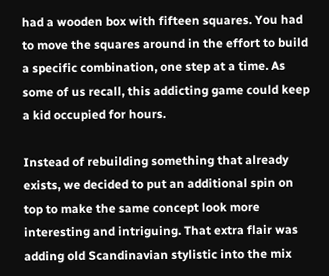had a wooden box with fifteen squares. You had to move the squares around in the effort to build a specific combination, one step at a time. As some of us recall, this addicting game could keep a kid occupied for hours.

Instead of rebuilding something that already exists, we decided to put an additional spin on top to make the same concept look more interesting and intriguing. That extra flair was adding old Scandinavian stylistic into the mix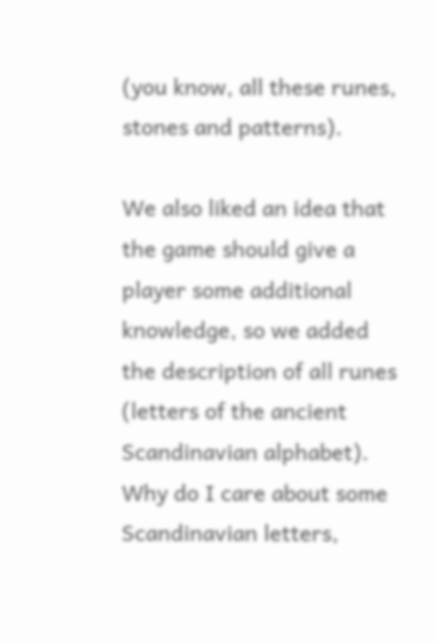(you know, all these runes, stones and patterns).

We also liked an idea that the game should give a player some additional knowledge, so we added the description of all runes (letters of the ancient Scandinavian alphabet). Why do I care about some Scandinavian letters,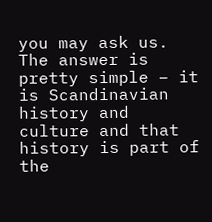you may ask us. The answer is pretty simple – it is Scandinavian history and culture and that history is part of the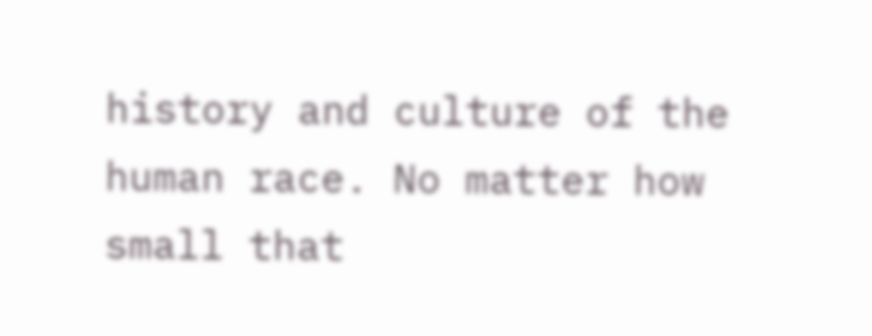history and culture of the human race. No matter how small that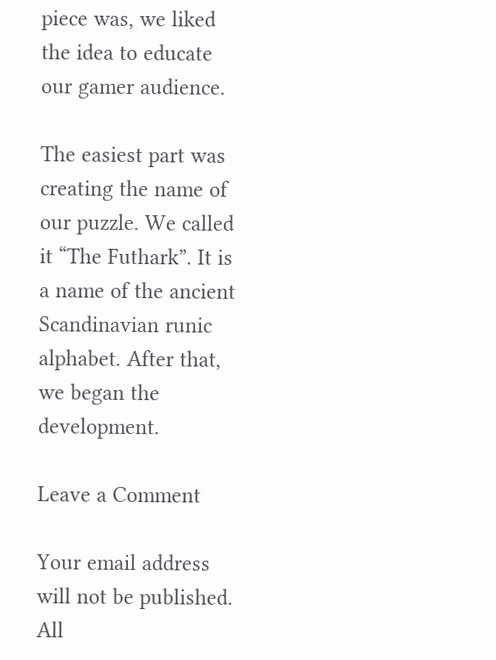piece was, we liked the idea to educate our gamer audience.

The easiest part was creating the name of our puzzle. We called it “The Futhark”. It is a name of the ancient Scandinavian runic alphabet. After that, we began the development.

Leave a Comment

Your email address will not be published. All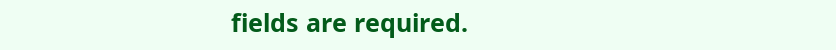fields are required.